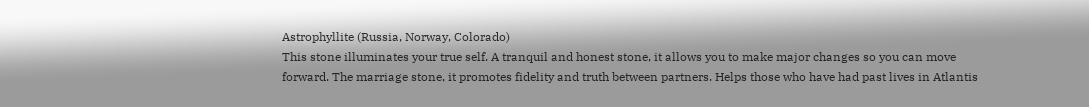Astrophyllite (Russia, Norway, Colorado)
This stone illuminates your true self. A tranquil and honest stone, it allows you to make major changes so you can move forward. The marriage stone, it promotes fidelity and truth between partners. Helps those who have had past lives in Atlantis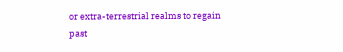or extra-terrestrial realms to regain past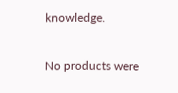knowledge.

No products were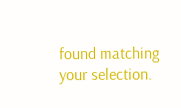found matching your selection.